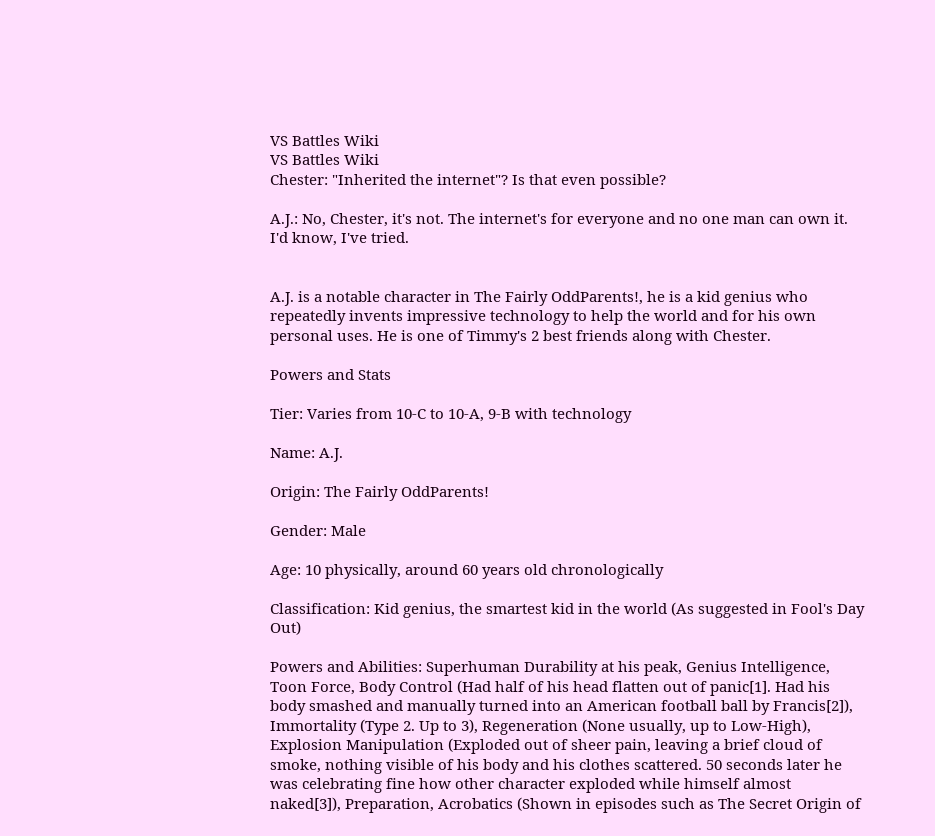VS Battles Wiki
VS Battles Wiki
Chester: "Inherited the internet"? Is that even possible?

A.J.: No, Chester, it's not. The internet's for everyone and no one man can own it. I'd know, I've tried.


A.J. is a notable character in The Fairly OddParents!, he is a kid genius who repeatedly invents impressive technology to help the world and for his own personal uses. He is one of Timmy's 2 best friends along with Chester.

Powers and Stats

Tier: Varies from 10-C to 10-A, 9-B with technology

Name: A.J.

Origin: The Fairly OddParents!

Gender: Male

Age: 10 physically, around 60 years old chronologically

Classification: Kid genius, the smartest kid in the world (As suggested in Fool's Day Out)

Powers and Abilities: Superhuman Durability at his peak, Genius Intelligence, Toon Force, Body Control (Had half of his head flatten out of panic[1]. Had his body smashed and manually turned into an American football ball by Francis[2]), Immortality (Type 2. Up to 3), Regeneration (None usually, up to Low-High), Explosion Manipulation (Exploded out of sheer pain, leaving a brief cloud of smoke, nothing visible of his body and his clothes scattered. 50 seconds later he was celebrating fine how other character exploded while himself almost naked[3]), Preparation, Acrobatics (Shown in episodes such as The Secret Origin of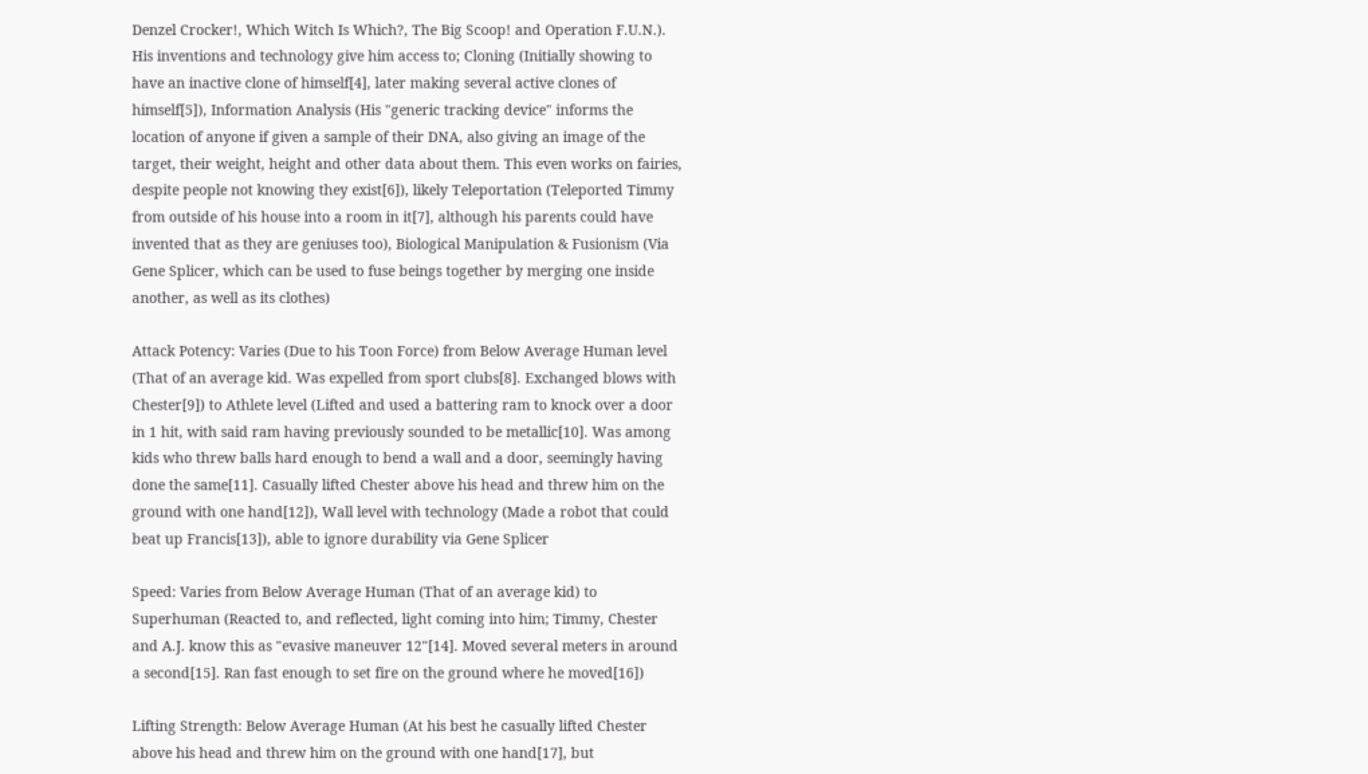Denzel Crocker!, Which Witch Is Which?, The Big Scoop! and Operation F.U.N.). His inventions and technology give him access to; Cloning (Initially showing to have an inactive clone of himself[4], later making several active clones of himself[5]), Information Analysis (His "generic tracking device" informs the location of anyone if given a sample of their DNA, also giving an image of the target, their weight, height and other data about them. This even works on fairies, despite people not knowing they exist[6]), likely Teleportation (Teleported Timmy from outside of his house into a room in it[7], although his parents could have invented that as they are geniuses too), Biological Manipulation & Fusionism (Via Gene Splicer, which can be used to fuse beings together by merging one inside another, as well as its clothes)

Attack Potency: Varies (Due to his Toon Force) from Below Average Human level (That of an average kid. Was expelled from sport clubs[8]. Exchanged blows with Chester[9]) to Athlete level (Lifted and used a battering ram to knock over a door in 1 hit, with said ram having previously sounded to be metallic[10]. Was among kids who threw balls hard enough to bend a wall and a door, seemingly having done the same[11]. Casually lifted Chester above his head and threw him on the ground with one hand[12]), Wall level with technology (Made a robot that could beat up Francis[13]), able to ignore durability via Gene Splicer

Speed: Varies from Below Average Human (That of an average kid) to Superhuman (Reacted to, and reflected, light coming into him; Timmy, Chester and A.J. know this as "evasive maneuver 12"[14]. Moved several meters in around a second[15]. Ran fast enough to set fire on the ground where he moved[16])

Lifting Strength: Below Average Human (At his best he casually lifted Chester above his head and threw him on the ground with one hand[17], but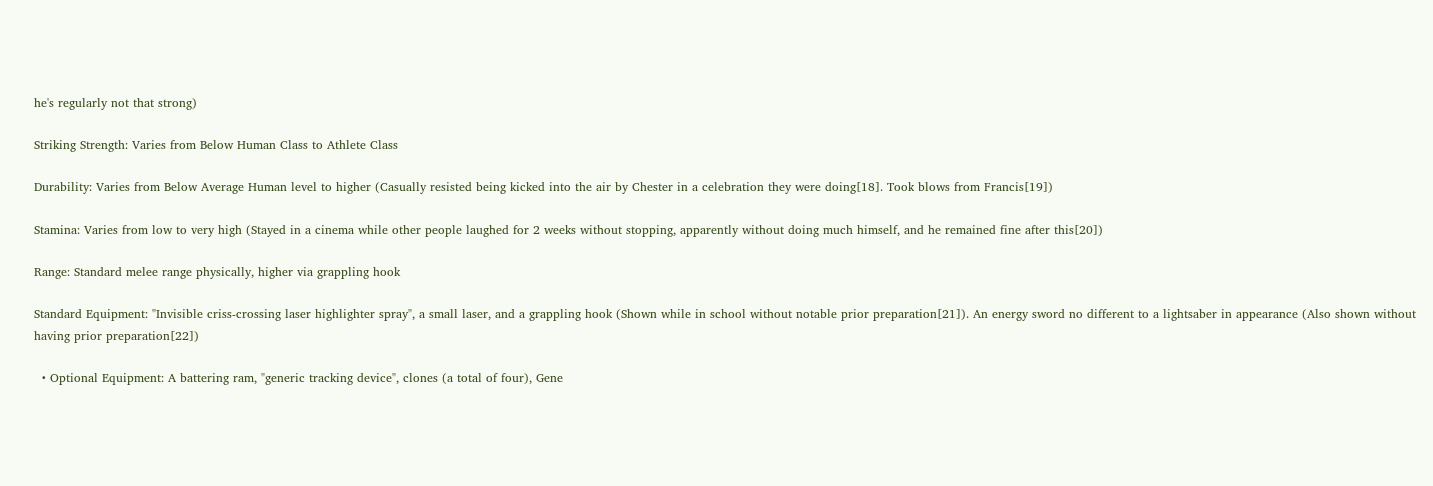he's regularly not that strong)

Striking Strength: Varies from Below Human Class to Athlete Class

Durability: Varies from Below Average Human level to higher (Casually resisted being kicked into the air by Chester in a celebration they were doing[18]. Took blows from Francis[19])

Stamina: Varies from low to very high (Stayed in a cinema while other people laughed for 2 weeks without stopping, apparently without doing much himself, and he remained fine after this[20])

Range: Standard melee range physically, higher via grappling hook

Standard Equipment: "Invisible criss-crossing laser highlighter spray", a small laser, and a grappling hook (Shown while in school without notable prior preparation[21]). An energy sword no different to a lightsaber in appearance (Also shown without having prior preparation[22])

  • Optional Equipment: A battering ram, "generic tracking device", clones (a total of four), Gene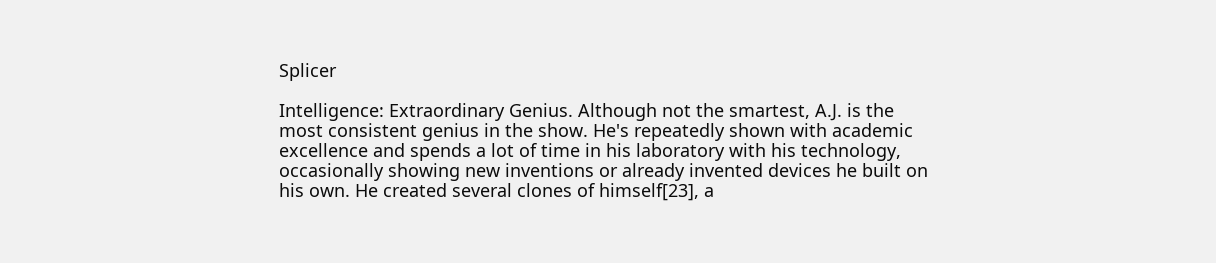Splicer

Intelligence: Extraordinary Genius. Although not the smartest, A.J. is the most consistent genius in the show. He's repeatedly shown with academic excellence and spends a lot of time in his laboratory with his technology, occasionally showing new inventions or already invented devices he built on his own. He created several clones of himself[23], a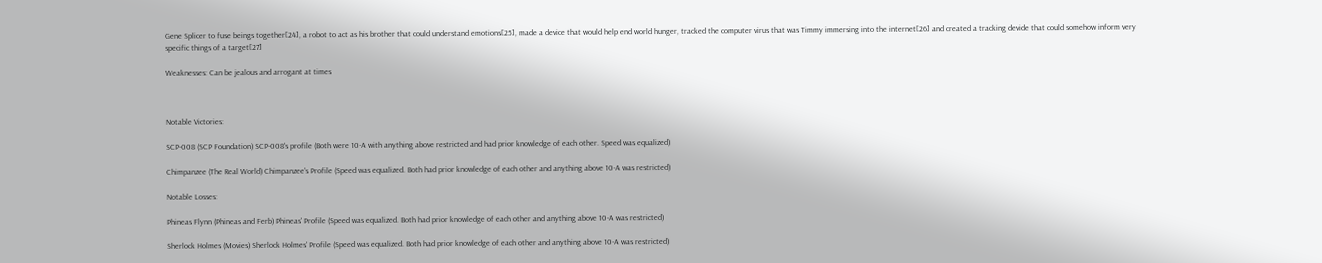Gene Splicer to fuse beings together[24], a robot to act as his brother that could understand emotions[25], made a device that would help end world hunger, tracked the computer virus that was Timmy immersing into the internet[26] and created a tracking devide that could somehow inform very specific things of a target[27]

Weaknesses: Can be jealous and arrogant at times



Notable Victories:

SCP-008 (SCP Foundation) SCP-008's profile (Both were 10-A with anything above restricted and had prior knowledge of each other. Speed was equalized)

Chimpanzee (The Real World) Chimpanzee's Profile (Speed was equalized. Both had prior knowledge of each other and anything above 10-A was restricted)

Notable Losses:

Phineas Flynn (Phineas and Ferb) Phineas' Profile (Speed was equalized. Both had prior knowledge of each other and anything above 10-A was restricted)

Sherlock Holmes (Movies) Sherlock Holmes' Profile (Speed was equalized. Both had prior knowledge of each other and anything above 10-A was restricted)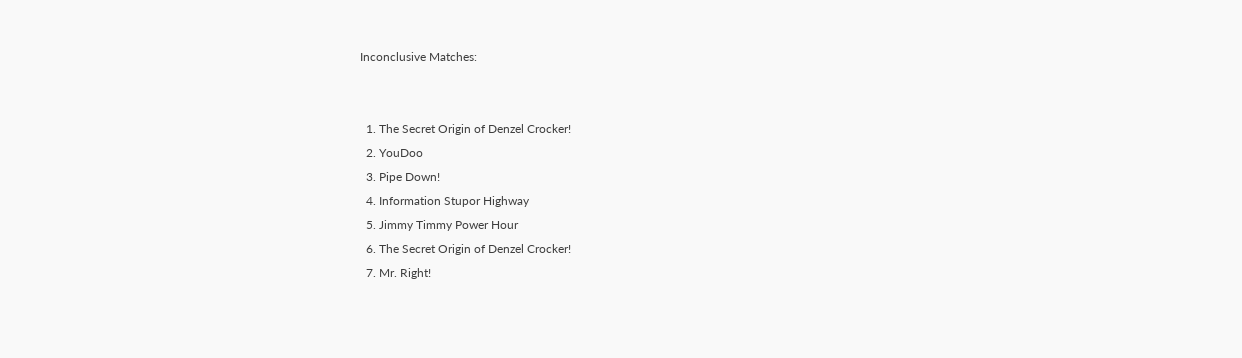Inconclusive Matches:


  1. The Secret Origin of Denzel Crocker!
  2. YouDoo
  3. Pipe Down!
  4. Information Stupor Highway
  5. Jimmy Timmy Power Hour
  6. The Secret Origin of Denzel Crocker!
  7. Mr. Right!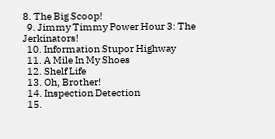8. The Big Scoop!
  9. Jimmy Timmy Power Hour 3: The Jerkinators!
  10. Information Stupor Highway
  11. A Mile In My Shoes
  12. Shelf Life
  13. Oh, Brother!
  14. Inspection Detection
  15.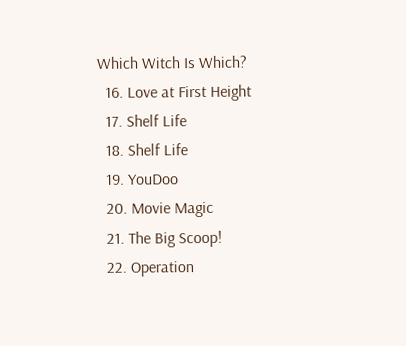Which Witch Is Which?
  16. Love at First Height
  17. Shelf Life
  18. Shelf Life
  19. YouDoo
  20. Movie Magic
  21. The Big Scoop!
  22. Operation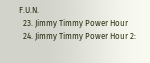F.U.N.
  23. Jimmy Timmy Power Hour
  24. Jimmy Timmy Power Hour 2: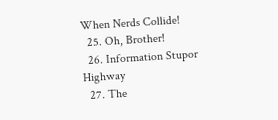When Nerds Collide!
  25. Oh, Brother!
  26. Information Stupor Highway
  27. The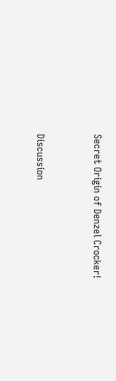Secret Origin of Denzel Crocker!


Discussion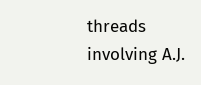threads involving A.J.